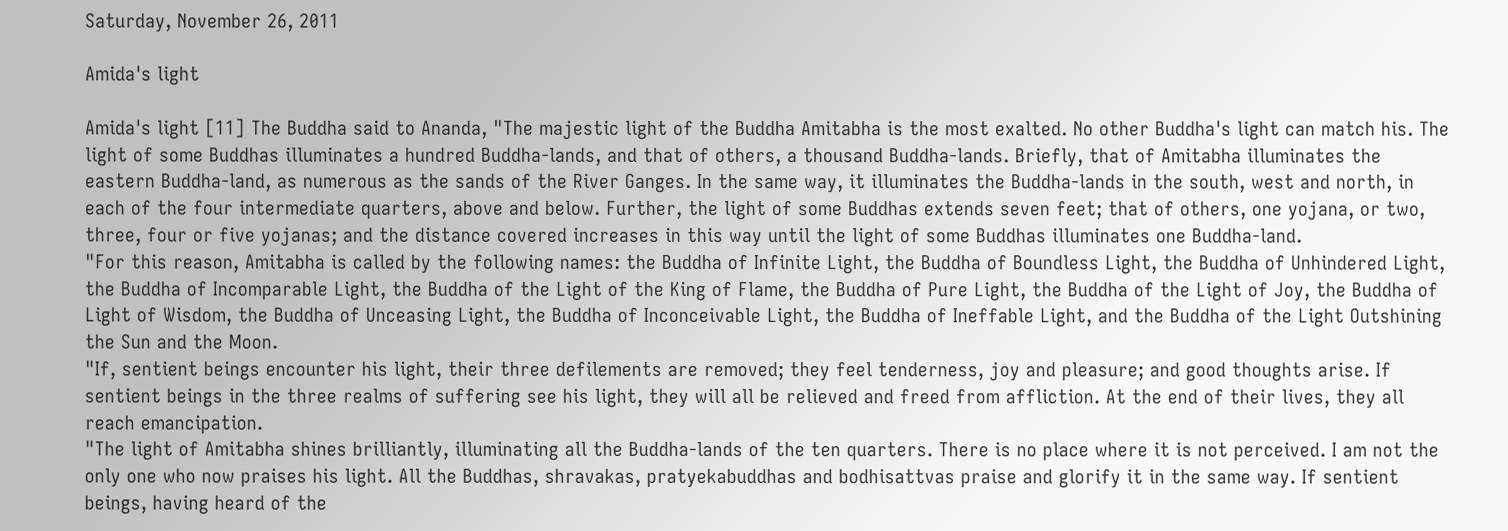Saturday, November 26, 2011

Amida's light

Amida's light [11] The Buddha said to Ananda, "The majestic light of the Buddha Amitabha is the most exalted. No other Buddha's light can match his. The light of some Buddhas illuminates a hundred Buddha-lands, and that of others, a thousand Buddha-lands. Briefly, that of Amitabha illuminates the eastern Buddha-land, as numerous as the sands of the River Ganges. In the same way, it illuminates the Buddha-lands in the south, west and north, in each of the four intermediate quarters, above and below. Further, the light of some Buddhas extends seven feet; that of others, one yojana, or two, three, four or five yojanas; and the distance covered increases in this way until the light of some Buddhas illuminates one Buddha-land.
"For this reason, Amitabha is called by the following names: the Buddha of Infinite Light, the Buddha of Boundless Light, the Buddha of Unhindered Light, the Buddha of Incomparable Light, the Buddha of the Light of the King of Flame, the Buddha of Pure Light, the Buddha of the Light of Joy, the Buddha of Light of Wisdom, the Buddha of Unceasing Light, the Buddha of Inconceivable Light, the Buddha of Ineffable Light, and the Buddha of the Light Outshining the Sun and the Moon.
"If, sentient beings encounter his light, their three defilements are removed; they feel tenderness, joy and pleasure; and good thoughts arise. If sentient beings in the three realms of suffering see his light, they will all be relieved and freed from affliction. At the end of their lives, they all reach emancipation.
"The light of Amitabha shines brilliantly, illuminating all the Buddha-lands of the ten quarters. There is no place where it is not perceived. I am not the only one who now praises his light. All the Buddhas, shravakas, pratyekabuddhas and bodhisattvas praise and glorify it in the same way. If sentient beings, having heard of the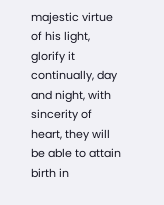majestic virtue of his light, glorify it continually, day and night, with sincerity of heart, they will be able to attain birth in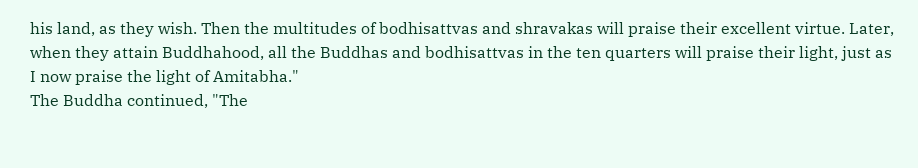his land, as they wish. Then the multitudes of bodhisattvas and shravakas will praise their excellent virtue. Later, when they attain Buddhahood, all the Buddhas and bodhisattvas in the ten quarters will praise their light, just as I now praise the light of Amitabha."
The Buddha continued, "The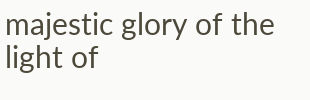majestic glory of the light of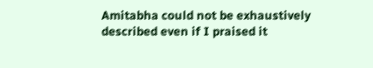Amitabha could not be exhaustively described even if I praised it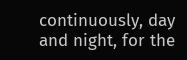continuously, day and night, for the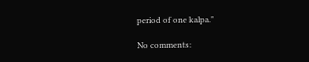period of one kalpa."

No comments: